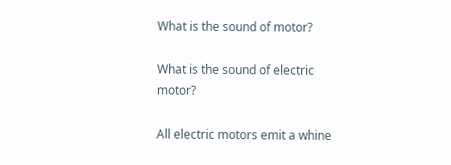What is the sound of motor?

What is the sound of electric motor?

All electric motors emit a whine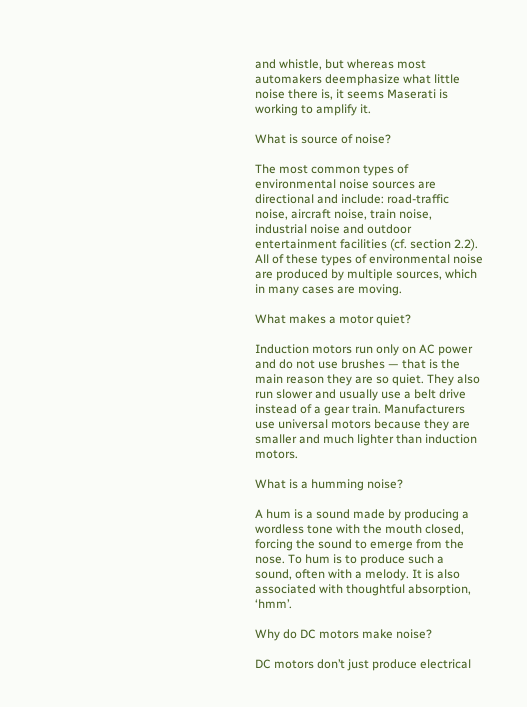and whistle, but whereas most automakers deemphasize what little noise there is, it seems Maserati is working to amplify it.

What is source of noise?

The most common types of environmental noise sources are directional and include: road-traffic noise, aircraft noise, train noise, industrial noise and outdoor entertainment facilities (cf. section 2.2). All of these types of environmental noise are produced by multiple sources, which in many cases are moving.

What makes a motor quiet?

Induction motors run only on AC power and do not use brushes — that is the main reason they are so quiet. They also run slower and usually use a belt drive instead of a gear train. Manufacturers use universal motors because they are smaller and much lighter than induction motors.

What is a humming noise?

A hum is a sound made by producing a wordless tone with the mouth closed, forcing the sound to emerge from the nose. To hum is to produce such a sound, often with a melody. It is also associated with thoughtful absorption, ‘hmm’.

Why do DC motors make noise?

DC motors don’t just produce electrical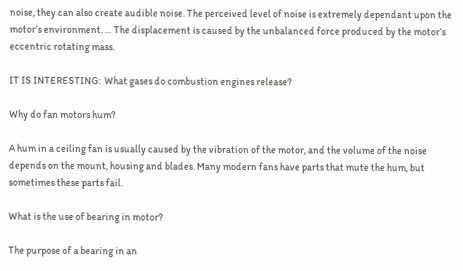noise, they can also create audible noise. The perceived level of noise is extremely dependant upon the motor’s environment. … The displacement is caused by the unbalanced force produced by the motor’s eccentric rotating mass.

IT IS INTERESTING:  What gases do combustion engines release?

Why do fan motors hum?

A hum in a ceiling fan is usually caused by the vibration of the motor, and the volume of the noise depends on the mount, housing and blades. Many modern fans have parts that mute the hum, but sometimes these parts fail.

What is the use of bearing in motor?

The purpose of a bearing in an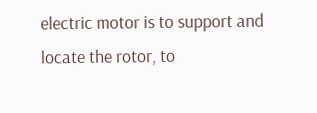electric motor is to support and locate the rotor, to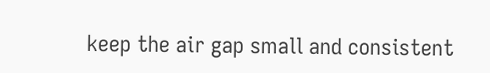keep the air gap small and consistent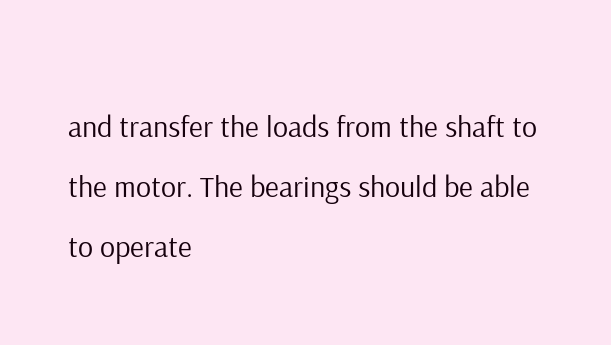and transfer the loads from the shaft to the motor. The bearings should be able to operate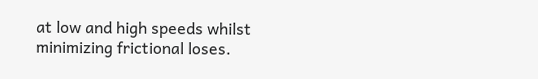at low and high speeds whilst minimizing frictional loses.